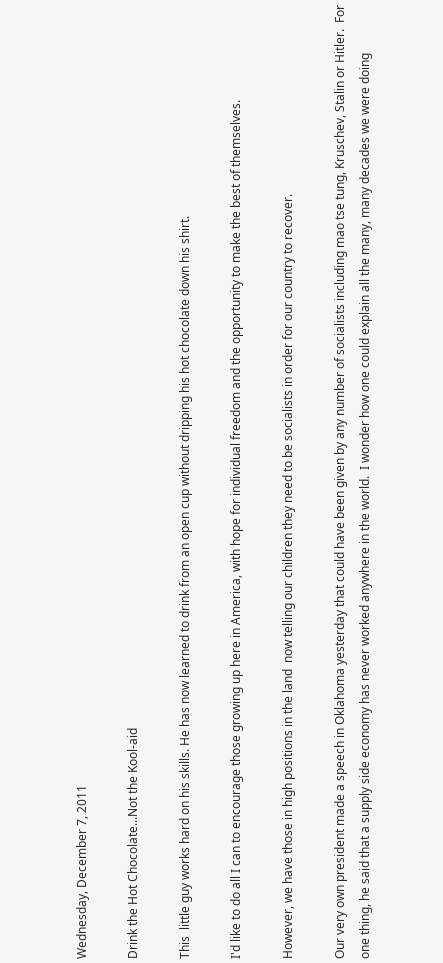Wednesday, December 7, 2011

Drink the Hot Chocolate...Not the Kool-aid

This  little guy works hard on his skills. He has now learned to drink from an open cup without dripping his hot chocolate down his shirt.

I'd like to do all I can to encourage those growing up here in America, with hope for individual freedom and the opportunity to make the best of themselves.

However, we have those in high positions in the land  now telling our children they need to be socialists in order for our country to recover.

Our very own president made a speech in Oklahoma yesterday that could have been given by any number of socialists including mao tse tung, Kruschev, Stalin or Hitler.  For one thing, he said that a supply side economy has never worked anywhere in the world.  I wonder how one could explain all the many, many decades we were doing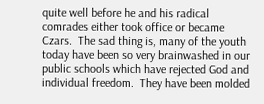quite well before he and his radical comrades either took office or became Czars.  The sad thing is, many of the youth today have been so very brainwashed in our public schools which have rejected God and individual freedom.  They have been molded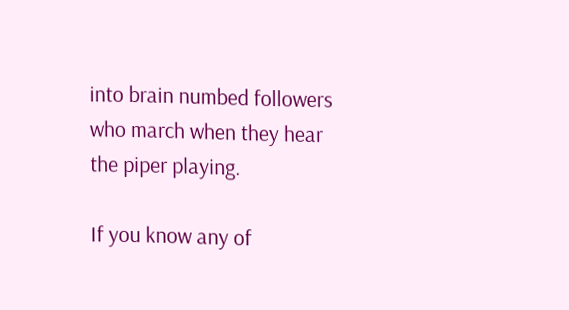into brain numbed followers who march when they hear  the piper playing.

If you know any of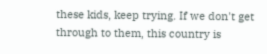these kids, keep trying. If we don't get through to them, this country is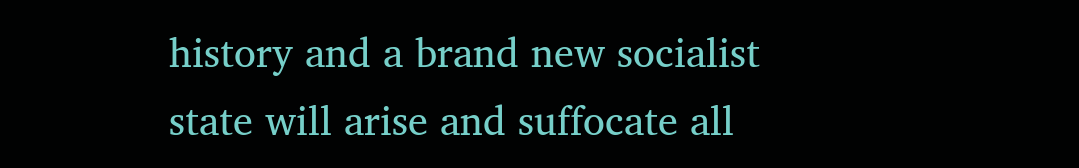history and a brand new socialist state will arise and suffocate all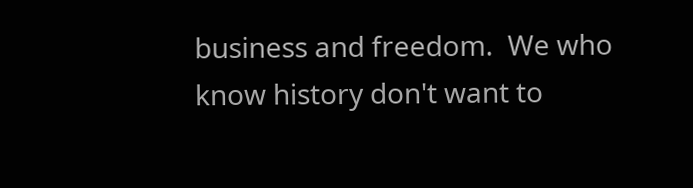business and freedom.  We who know history don't want to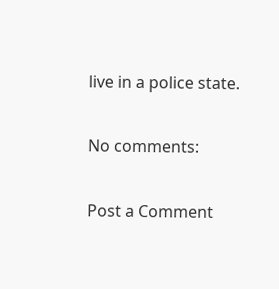live in a police state.

No comments:

Post a Comment